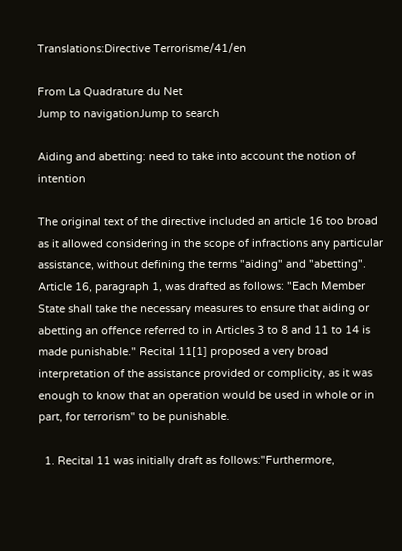Translations:Directive Terrorisme/41/en

From La Quadrature du Net
Jump to navigationJump to search

Aiding and abetting: need to take into account the notion of intention

The original text of the directive included an article 16 too broad as it allowed considering in the scope of infractions any particular assistance, without defining the terms "aiding" and "abetting". Article 16, paragraph 1, was drafted as follows: "Each Member State shall take the necessary measures to ensure that aiding or abetting an offence referred to in Articles 3 to 8 and 11 to 14 is made punishable." Recital 11[1] proposed a very broad interpretation of the assistance provided or complicity, as it was enough to know that an operation would be used in whole or in part, for terrorism" to be punishable.

  1. Recital 11 was initially draft as follows:"Furthermore,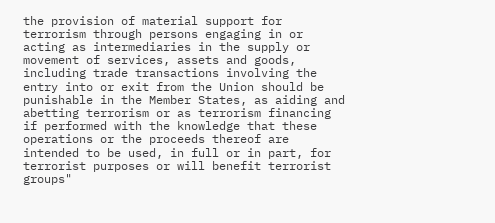the provision of material support for terrorism through persons engaging in or acting as intermediaries in the supply or movement of services, assets and goods, including trade transactions involving the entry into or exit from the Union should be punishable in the Member States, as aiding and abetting terrorism or as terrorism financing if performed with the knowledge that these operations or the proceeds thereof are intended to be used, in full or in part, for terrorist purposes or will benefit terrorist groups"